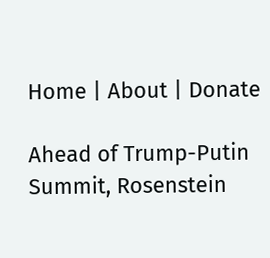Home | About | Donate

Ahead of Trump-Putin Summit, Rosenstein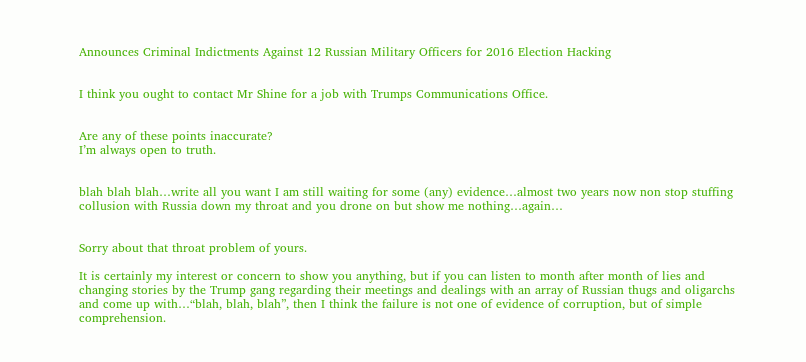Announces Criminal Indictments Against 12 Russian Military Officers for 2016 Election Hacking


I think you ought to contact Mr Shine for a job with Trumps Communications Office.


Are any of these points inaccurate?
I’m always open to truth.


blah blah blah…write all you want I am still waiting for some (any) evidence…almost two years now non stop stuffing collusion with Russia down my throat and you drone on but show me nothing…again…


Sorry about that throat problem of yours.

It is certainly my interest or concern to show you anything, but if you can listen to month after month of lies and changing stories by the Trump gang regarding their meetings and dealings with an array of Russian thugs and oligarchs and come up with…“blah, blah, blah”, then I think the failure is not one of evidence of corruption, but of simple comprehension.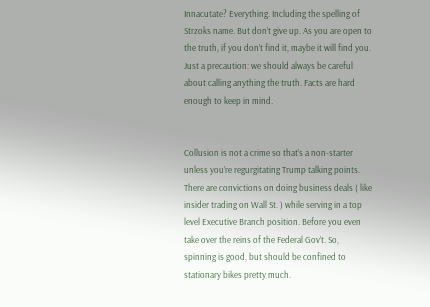Innacutate? Everything. Including the spelling of Strzoks name. But don’t give up. As you are open to the truth, if you don’t find it, maybe it will find you. Just a precaution: we should always be careful about calling anything the truth. Facts are hard enough to keep in mind.


Collusion is not a crime so that’s a non-starter unless you’re regurgitating Trump talking points.
There are convictions on doing business deals ( like insider trading on Wall St. ) while serving in a top level Executive Branch position. Before you even take over the reins of the Federal Gov’t. So, spinning is good, but should be confined to stationary bikes pretty much.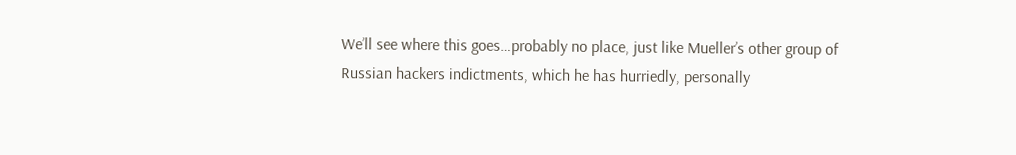We’ll see where this goes…probably no place, just like Mueller’s other group of Russian hackers indictments, which he has hurriedly, personally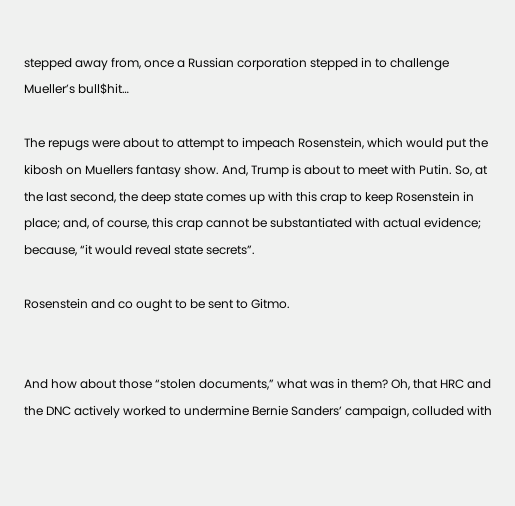stepped away from, once a Russian corporation stepped in to challenge Mueller’s bull$hit…

The repugs were about to attempt to impeach Rosenstein, which would put the kibosh on Muellers fantasy show. And, Trump is about to meet with Putin. So, at the last second, the deep state comes up with this crap to keep Rosenstein in place; and, of course, this crap cannot be substantiated with actual evidence; because, “it would reveal state secrets”.

Rosenstein and co ought to be sent to Gitmo.


And how about those “stolen documents,” what was in them? Oh, that HRC and the DNC actively worked to undermine Bernie Sanders’ campaign, colluded with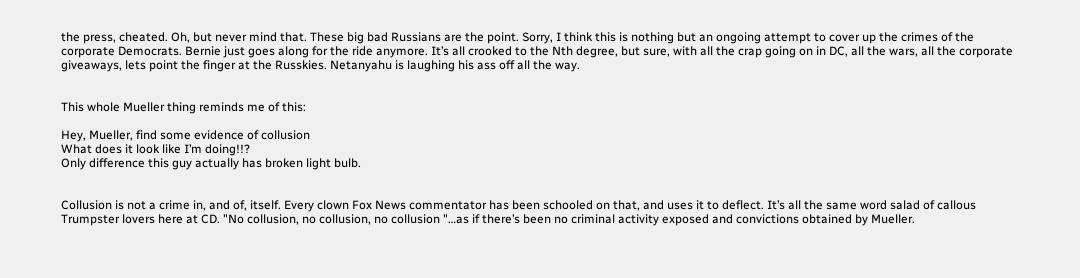the press, cheated. Oh, but never mind that. These big bad Russians are the point. Sorry, I think this is nothing but an ongoing attempt to cover up the crimes of the corporate Democrats. Bernie just goes along for the ride anymore. It’s all crooked to the Nth degree, but sure, with all the crap going on in DC, all the wars, all the corporate giveaways, lets point the finger at the Russkies. Netanyahu is laughing his ass off all the way.


This whole Mueller thing reminds me of this:

Hey, Mueller, find some evidence of collusion
What does it look like I’m doing!!?
Only difference this guy actually has broken light bulb.


Collusion is not a crime in, and of, itself. Every clown Fox News commentator has been schooled on that, and uses it to deflect. It’s all the same word salad of callous Trumpster lovers here at CD. "No collusion, no collusion, no collusion "…as if there’s been no criminal activity exposed and convictions obtained by Mueller.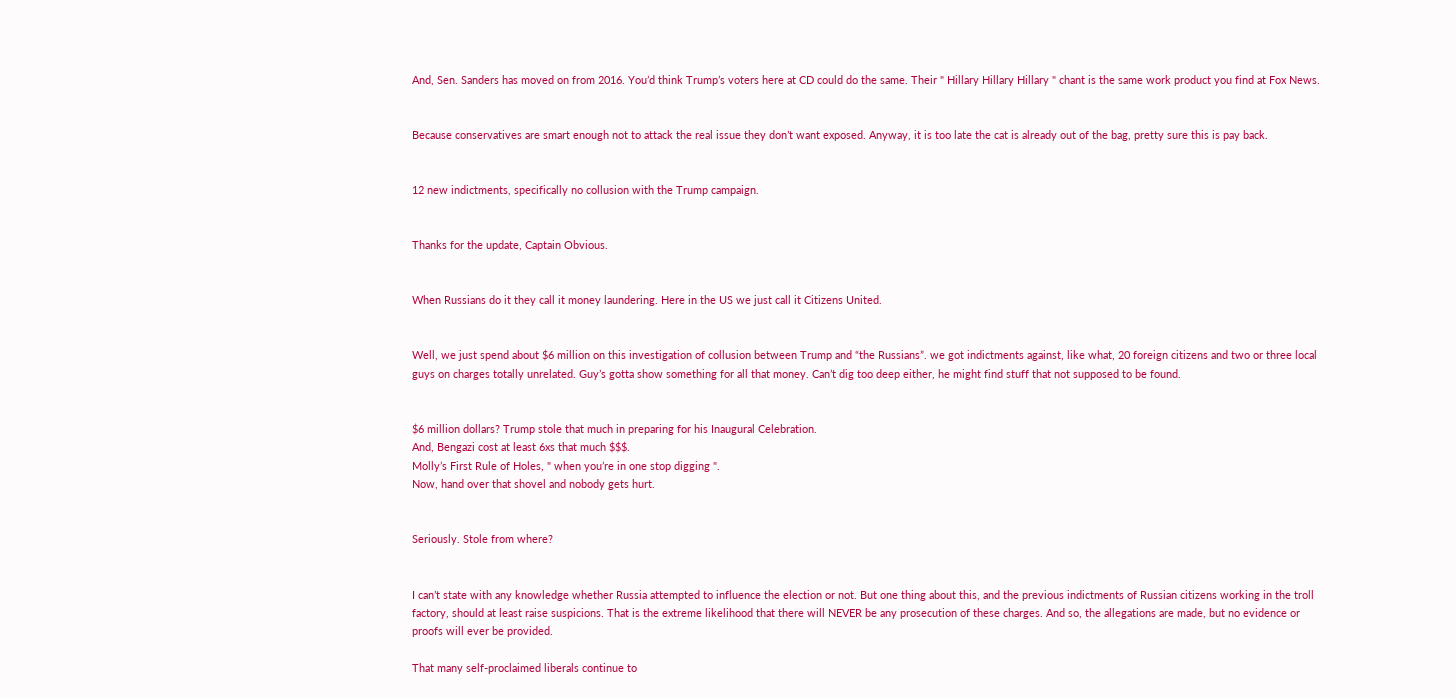And, Sen. Sanders has moved on from 2016. You’d think Trump’s voters here at CD could do the same. Their " Hillary Hillary Hillary " chant is the same work product you find at Fox News.


Because conservatives are smart enough not to attack the real issue they don’t want exposed. Anyway, it is too late the cat is already out of the bag, pretty sure this is pay back.


12 new indictments, specifically no collusion with the Trump campaign.


Thanks for the update, Captain Obvious.


When Russians do it they call it money laundering. Here in the US we just call it Citizens United.


Well, we just spend about $6 million on this investigation of collusion between Trump and “the Russians”. we got indictments against, like what, 20 foreign citizens and two or three local guys on charges totally unrelated. Guy’s gotta show something for all that money. Can’t dig too deep either, he might find stuff that not supposed to be found.


$6 million dollars? Trump stole that much in preparing for his Inaugural Celebration.
And, Bengazi cost at least 6xs that much $$$.
Molly’s First Rule of Holes, " when you’re in one stop digging ".
Now, hand over that shovel and nobody gets hurt.


Seriously. Stole from where?


I can’t state with any knowledge whether Russia attempted to influence the election or not. But one thing about this, and the previous indictments of Russian citizens working in the troll factory, should at least raise suspicions. That is the extreme likelihood that there will NEVER be any prosecution of these charges. And so, the allegations are made, but no evidence or proofs will ever be provided.

That many self-proclaimed liberals continue to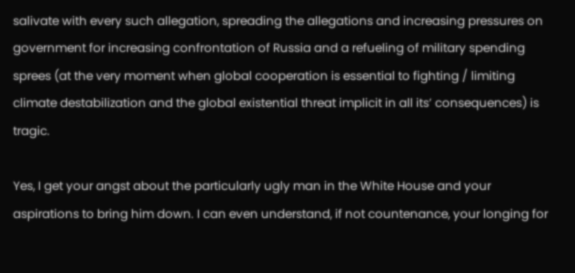salivate with every such allegation, spreading the allegations and increasing pressures on government for increasing confrontation of Russia and a refueling of military spending sprees (at the very moment when global cooperation is essential to fighting / limiting climate destabilization and the global existential threat implicit in all its’ consequences) is tragic.

Yes, I get your angst about the particularly ugly man in the White House and your aspirations to bring him down. I can even understand, if not countenance, your longing for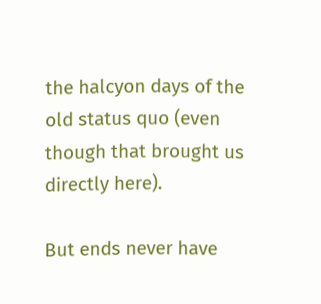the halcyon days of the old status quo (even though that brought us directly here).

But ends never have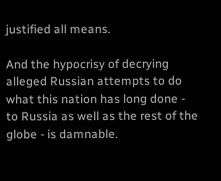justified all means.

And the hypocrisy of decrying alleged Russian attempts to do what this nation has long done - to Russia as well as the rest of the globe - is damnable.